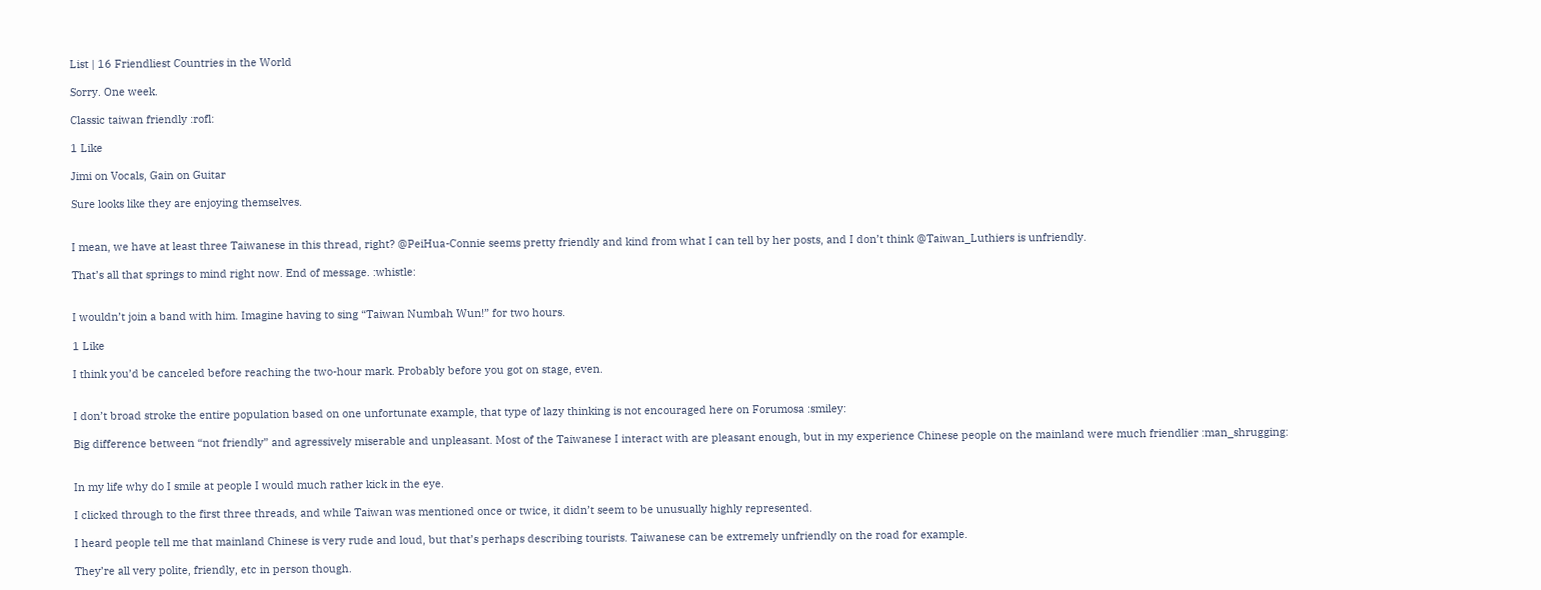List | 16 Friendliest Countries in the World

Sorry. One week.

Classic taiwan friendly :rofl:

1 Like

Jimi on Vocals, Gain on Guitar

Sure looks like they are enjoying themselves.


I mean, we have at least three Taiwanese in this thread, right? @PeiHua-Connie seems pretty friendly and kind from what I can tell by her posts, and I don’t think @Taiwan_Luthiers is unfriendly.

That’s all that springs to mind right now. End of message. :whistle:


I wouldn’t join a band with him. Imagine having to sing “Taiwan Numbah Wun!” for two hours.

1 Like

I think you’d be canceled before reaching the two-hour mark. Probably before you got on stage, even.


I don’t broad stroke the entire population based on one unfortunate example, that type of lazy thinking is not encouraged here on Forumosa :smiley:

Big difference between “not friendly” and agressively miserable and unpleasant. Most of the Taiwanese I interact with are pleasant enough, but in my experience Chinese people on the mainland were much friendlier :man_shrugging:


In my life why do I smile at people I would much rather kick in the eye.

I clicked through to the first three threads, and while Taiwan was mentioned once or twice, it didn’t seem to be unusually highly represented.

I heard people tell me that mainland Chinese is very rude and loud, but that’s perhaps describing tourists. Taiwanese can be extremely unfriendly on the road for example.

They’re all very polite, friendly, etc in person though.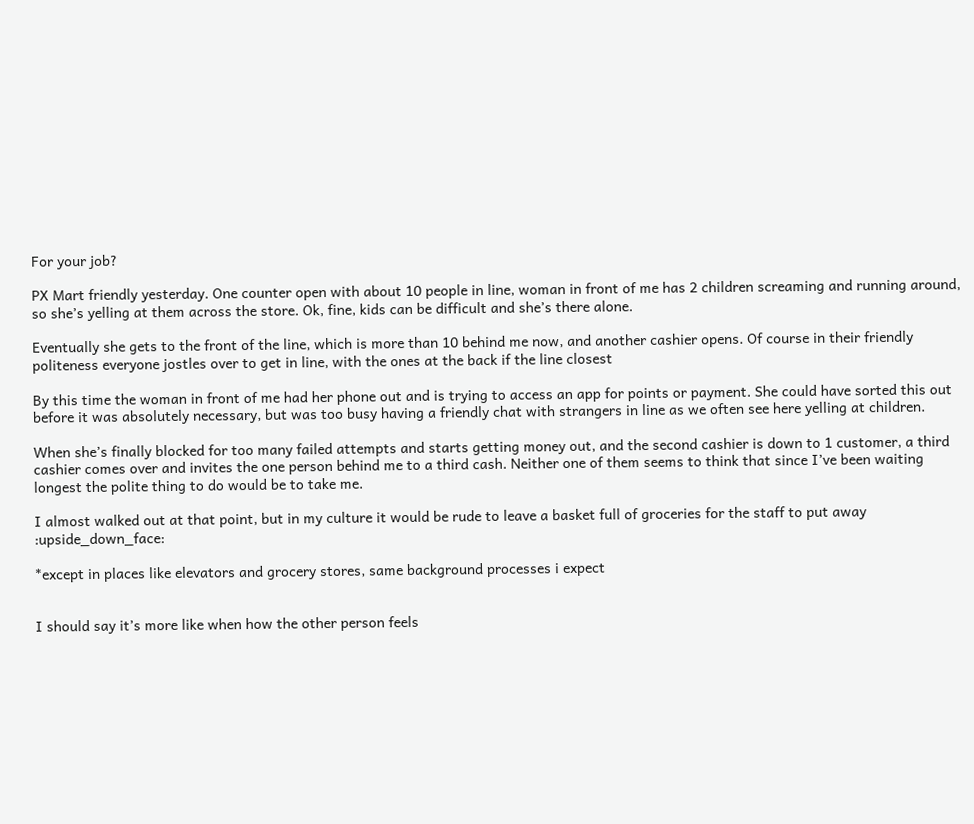For your job?

PX Mart friendly yesterday. One counter open with about 10 people in line, woman in front of me has 2 children screaming and running around, so she’s yelling at them across the store. Ok, fine, kids can be difficult and she’s there alone.

Eventually she gets to the front of the line, which is more than 10 behind me now, and another cashier opens. Of course in their friendly politeness everyone jostles over to get in line, with the ones at the back if the line closest

By this time the woman in front of me had her phone out and is trying to access an app for points or payment. She could have sorted this out before it was absolutely necessary, but was too busy having a friendly chat with strangers in line as we often see here yelling at children.

When she’s finally blocked for too many failed attempts and starts getting money out, and the second cashier is down to 1 customer, a third cashier comes over and invites the one person behind me to a third cash. Neither one of them seems to think that since I’ve been waiting longest the polite thing to do would be to take me.

I almost walked out at that point, but in my culture it would be rude to leave a basket full of groceries for the staff to put away :upside_down_face:

*except in places like elevators and grocery stores, same background processes i expect


I should say it’s more like when how the other person feels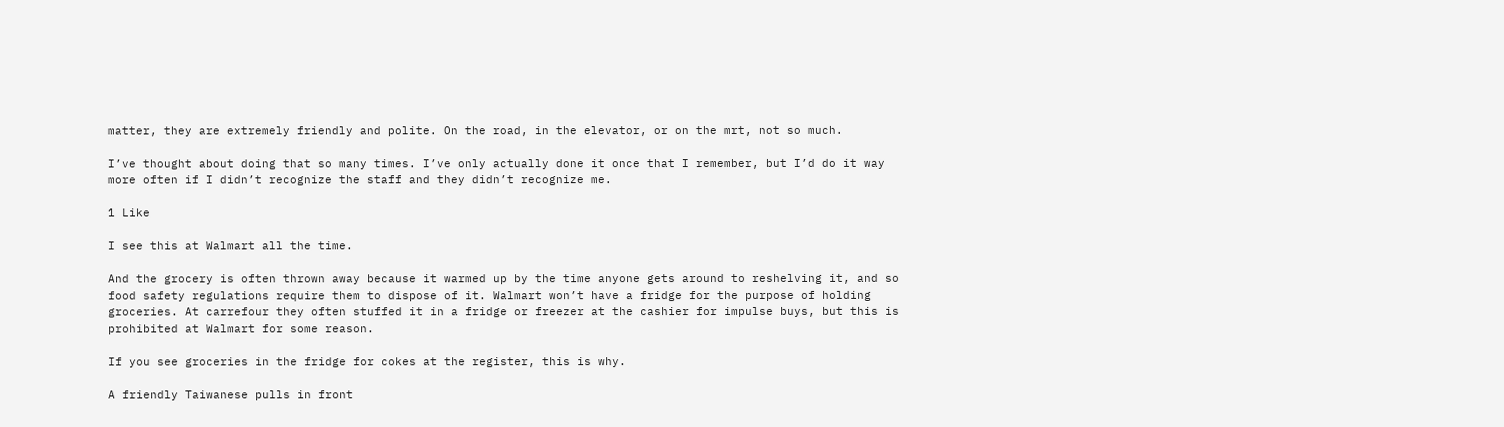matter, they are extremely friendly and polite. On the road, in the elevator, or on the mrt, not so much.

I’ve thought about doing that so many times. I’ve only actually done it once that I remember, but I’d do it way more often if I didn’t recognize the staff and they didn’t recognize me.

1 Like

I see this at Walmart all the time.

And the grocery is often thrown away because it warmed up by the time anyone gets around to reshelving it, and so food safety regulations require them to dispose of it. Walmart won’t have a fridge for the purpose of holding groceries. At carrefour they often stuffed it in a fridge or freezer at the cashier for impulse buys, but this is prohibited at Walmart for some reason.

If you see groceries in the fridge for cokes at the register, this is why.

A friendly Taiwanese pulls in front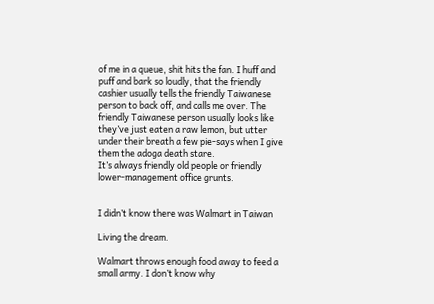of me in a queue, shit hits the fan. I huff and puff and bark so loudly, that the friendly cashier usually tells the friendly Taiwanese person to back off, and calls me over. The friendly Taiwanese person usually looks like they’ve just eaten a raw lemon, but utter under their breath a few pie-says when I give them the adoga death stare.
It’s always friendly old people or friendly lower-management office grunts.


I didn’t know there was Walmart in Taiwan

Living the dream.

Walmart throws enough food away to feed a small army. I don’t know why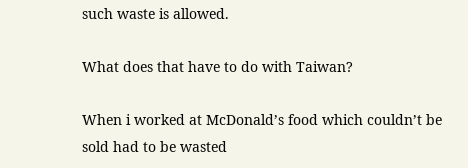such waste is allowed.

What does that have to do with Taiwan?

When i worked at McDonald’s food which couldn’t be sold had to be wasted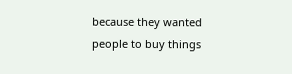because they wanted people to buy things